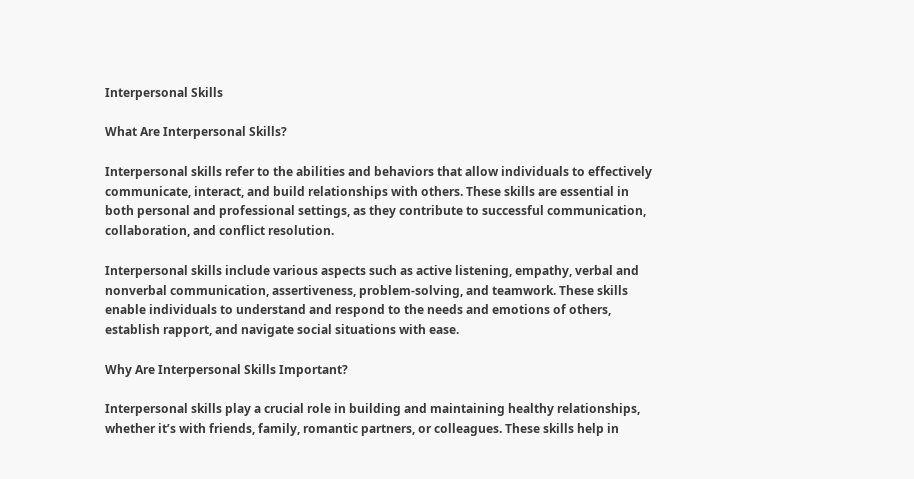Interpersonal Skills

What Are Interpersonal Skills?

Interpersonal skills refer to the abilities and behaviors that allow individuals to effectively communicate, interact, and build relationships with others. These skills are essential in both personal and professional settings, as they contribute to successful communication, collaboration, and conflict resolution.

Interpersonal skills include various aspects such as active listening, empathy, verbal and nonverbal communication, assertiveness, problem-solving, and teamwork. These skills enable individuals to understand and respond to the needs and emotions of others, establish rapport, and navigate social situations with ease.

Why Are Interpersonal Skills Important?

Interpersonal skills play a crucial role in building and maintaining healthy relationships, whether it’s with friends, family, romantic partners, or colleagues. These skills help in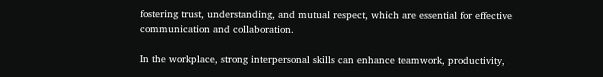fostering trust, understanding, and mutual respect, which are essential for effective communication and collaboration.

In the workplace, strong interpersonal skills can enhance teamwork, productivity,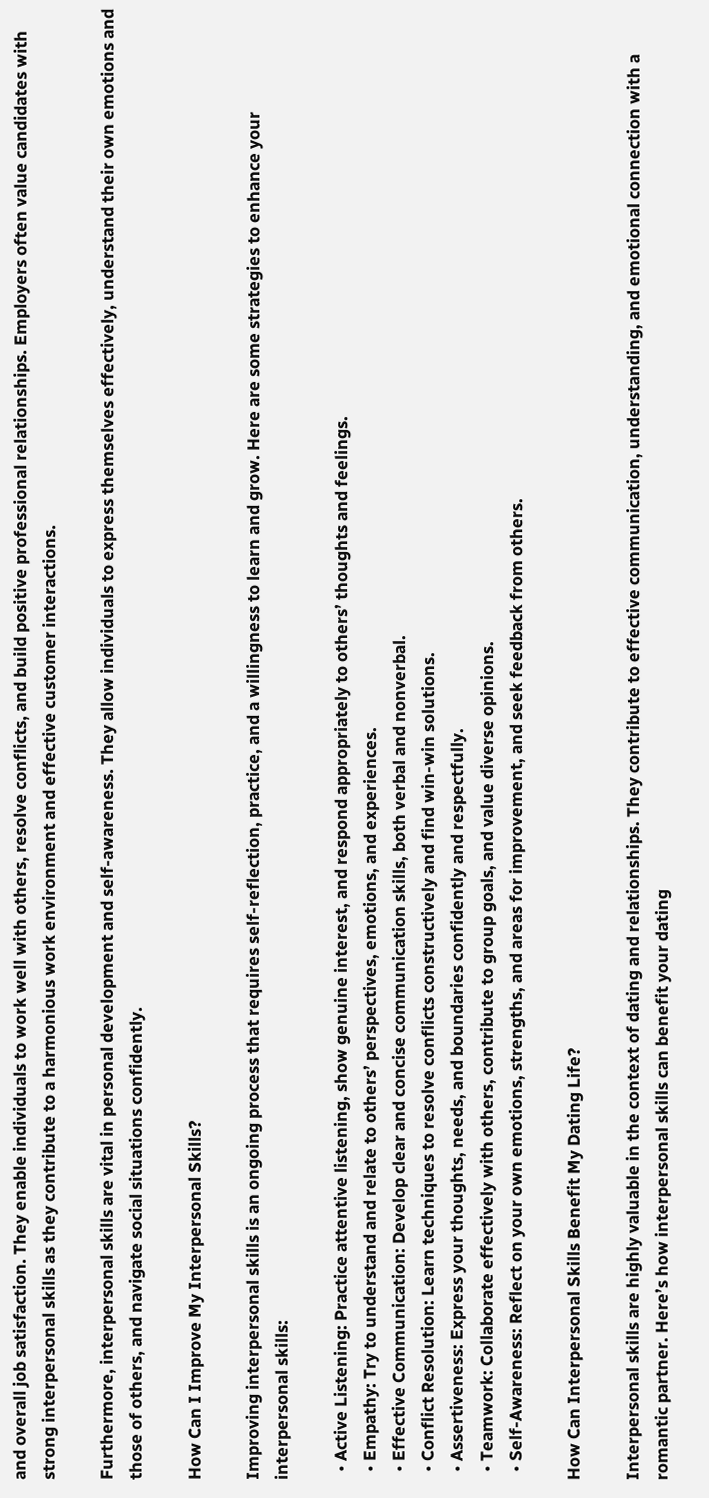and overall job satisfaction. They enable individuals to work well with others, resolve conflicts, and build positive professional relationships. Employers often value candidates with strong interpersonal skills as they contribute to a harmonious work environment and effective customer interactions.

Furthermore, interpersonal skills are vital in personal development and self-awareness. They allow individuals to express themselves effectively, understand their own emotions and those of others, and navigate social situations confidently.

How Can I Improve My Interpersonal Skills?

Improving interpersonal skills is an ongoing process that requires self-reflection, practice, and a willingness to learn and grow. Here are some strategies to enhance your interpersonal skills:

  • Active Listening: Practice attentive listening, show genuine interest, and respond appropriately to others’ thoughts and feelings.
  • Empathy: Try to understand and relate to others’ perspectives, emotions, and experiences.
  • Effective Communication: Develop clear and concise communication skills, both verbal and nonverbal.
  • Conflict Resolution: Learn techniques to resolve conflicts constructively and find win-win solutions.
  • Assertiveness: Express your thoughts, needs, and boundaries confidently and respectfully.
  • Teamwork: Collaborate effectively with others, contribute to group goals, and value diverse opinions.
  • Self-Awareness: Reflect on your own emotions, strengths, and areas for improvement, and seek feedback from others.

How Can Interpersonal Skills Benefit My Dating Life?

Interpersonal skills are highly valuable in the context of dating and relationships. They contribute to effective communication, understanding, and emotional connection with a romantic partner. Here’s how interpersonal skills can benefit your dating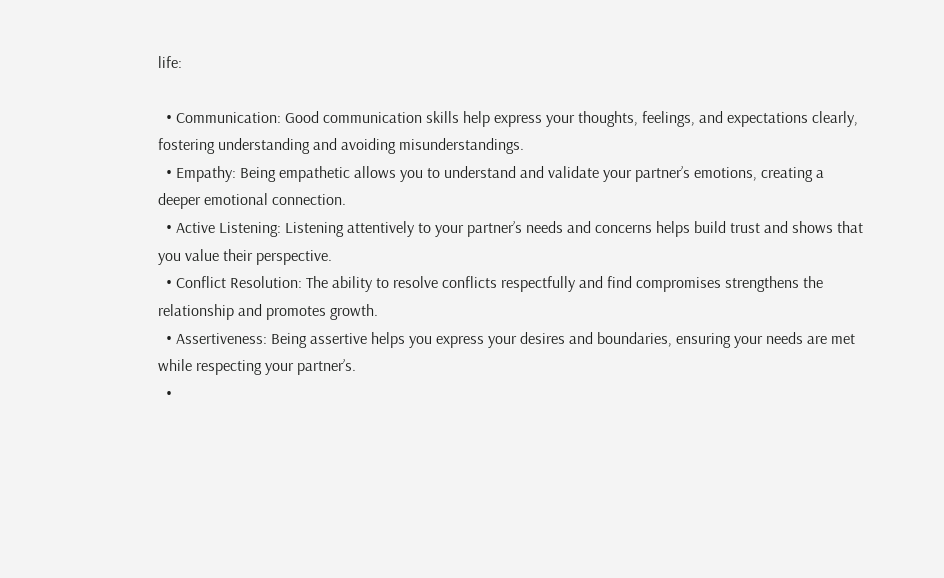life:

  • Communication: Good communication skills help express your thoughts, feelings, and expectations clearly, fostering understanding and avoiding misunderstandings.
  • Empathy: Being empathetic allows you to understand and validate your partner’s emotions, creating a deeper emotional connection.
  • Active Listening: Listening attentively to your partner’s needs and concerns helps build trust and shows that you value their perspective.
  • Conflict Resolution: The ability to resolve conflicts respectfully and find compromises strengthens the relationship and promotes growth.
  • Assertiveness: Being assertive helps you express your desires and boundaries, ensuring your needs are met while respecting your partner’s.
  •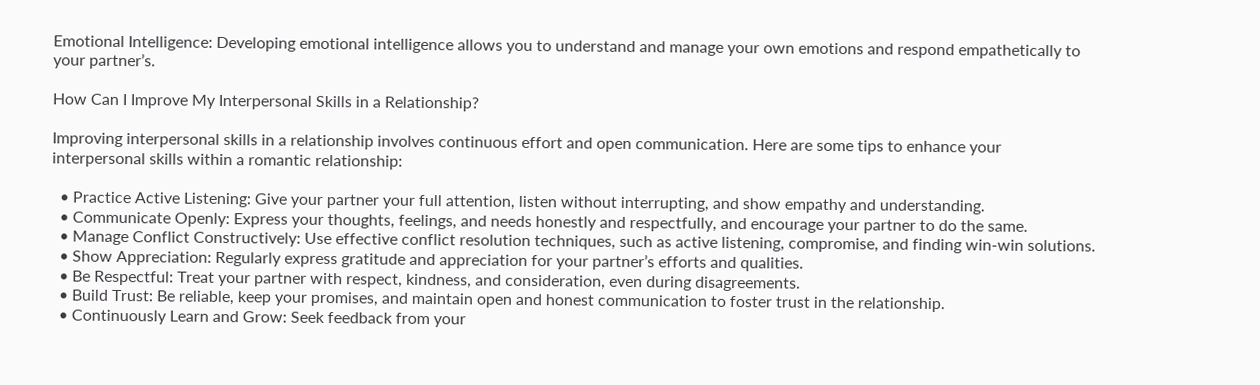Emotional Intelligence: Developing emotional intelligence allows you to understand and manage your own emotions and respond empathetically to your partner’s.

How Can I Improve My Interpersonal Skills in a Relationship?

Improving interpersonal skills in a relationship involves continuous effort and open communication. Here are some tips to enhance your interpersonal skills within a romantic relationship:

  • Practice Active Listening: Give your partner your full attention, listen without interrupting, and show empathy and understanding.
  • Communicate Openly: Express your thoughts, feelings, and needs honestly and respectfully, and encourage your partner to do the same.
  • Manage Conflict Constructively: Use effective conflict resolution techniques, such as active listening, compromise, and finding win-win solutions.
  • Show Appreciation: Regularly express gratitude and appreciation for your partner’s efforts and qualities.
  • Be Respectful: Treat your partner with respect, kindness, and consideration, even during disagreements.
  • Build Trust: Be reliable, keep your promises, and maintain open and honest communication to foster trust in the relationship.
  • Continuously Learn and Grow: Seek feedback from your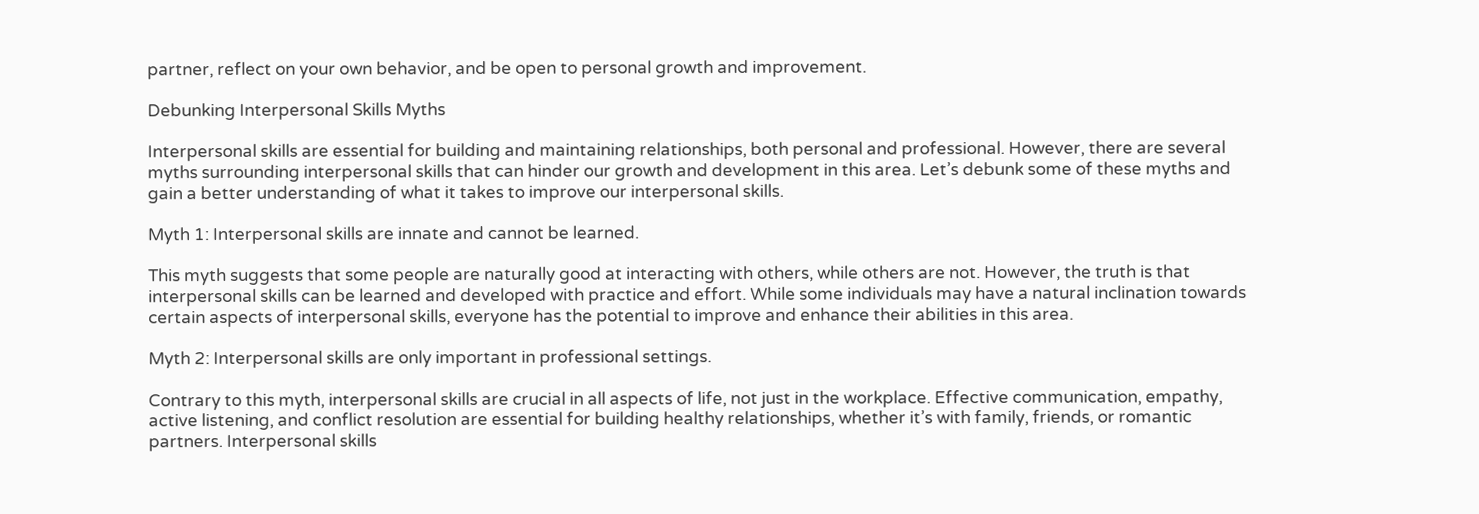partner, reflect on your own behavior, and be open to personal growth and improvement.

Debunking Interpersonal Skills Myths

Interpersonal skills are essential for building and maintaining relationships, both personal and professional. However, there are several myths surrounding interpersonal skills that can hinder our growth and development in this area. Let’s debunk some of these myths and gain a better understanding of what it takes to improve our interpersonal skills.

Myth 1: Interpersonal skills are innate and cannot be learned.

This myth suggests that some people are naturally good at interacting with others, while others are not. However, the truth is that interpersonal skills can be learned and developed with practice and effort. While some individuals may have a natural inclination towards certain aspects of interpersonal skills, everyone has the potential to improve and enhance their abilities in this area.

Myth 2: Interpersonal skills are only important in professional settings.

Contrary to this myth, interpersonal skills are crucial in all aspects of life, not just in the workplace. Effective communication, empathy, active listening, and conflict resolution are essential for building healthy relationships, whether it’s with family, friends, or romantic partners. Interpersonal skills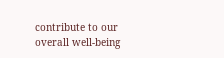contribute to our overall well-being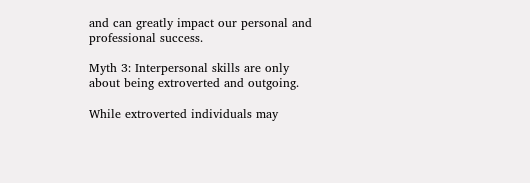and can greatly impact our personal and professional success.

Myth 3: Interpersonal skills are only about being extroverted and outgoing.

While extroverted individuals may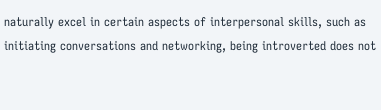naturally excel in certain aspects of interpersonal skills, such as initiating conversations and networking, being introverted does not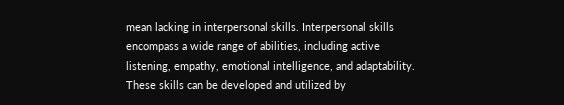mean lacking in interpersonal skills. Interpersonal skills encompass a wide range of abilities, including active listening, empathy, emotional intelligence, and adaptability. These skills can be developed and utilized by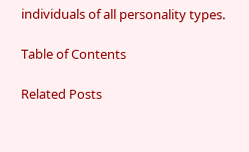individuals of all personality types.

Table of Contents

Related Posts